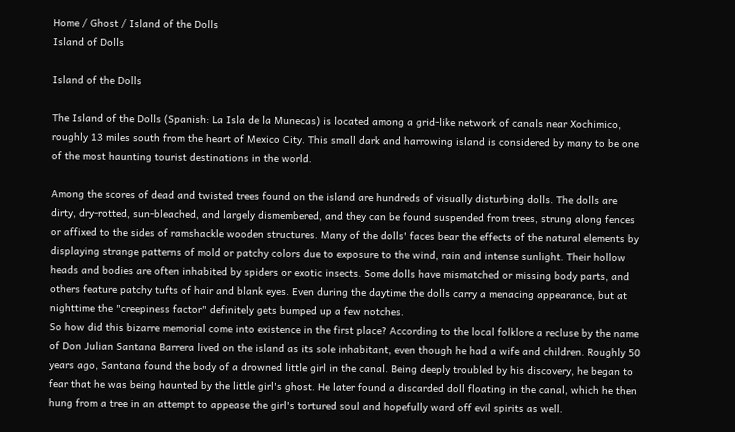Home / Ghost / Island of the Dolls
Island of Dolls

Island of the Dolls

The Island of the Dolls (Spanish: La Isla de la Munecas) is located among a grid-like network of canals near Xochimico, roughly 13 miles south from the heart of Mexico City. This small dark and harrowing island is considered by many to be one of the most haunting tourist destinations in the world.

Among the scores of dead and twisted trees found on the island are hundreds of visually disturbing dolls. The dolls are dirty, dry-rotted, sun-bleached, and largely dismembered, and they can be found suspended from trees, strung along fences or affixed to the sides of ramshackle wooden structures. Many of the dolls' faces bear the effects of the natural elements by displaying strange patterns of mold or patchy colors due to exposure to the wind, rain and intense sunlight. Their hollow heads and bodies are often inhabited by spiders or exotic insects. Some dolls have mismatched or missing body parts, and others feature patchy tufts of hair and blank eyes. Even during the daytime the dolls carry a menacing appearance, but at nighttime the "creepiness factor" definitely gets bumped up a few notches.
So how did this bizarre memorial come into existence in the first place? According to the local folklore a recluse by the name of Don Julian Santana Barrera lived on the island as its sole inhabitant, even though he had a wife and children. Roughly 50 years ago, Santana found the body of a drowned little girl in the canal. Being deeply troubled by his discovery, he began to fear that he was being haunted by the little girl's ghost. He later found a discarded doll floating in the canal, which he then hung from a tree in an attempt to appease the girl's tortured soul and hopefully ward off evil spirits as well.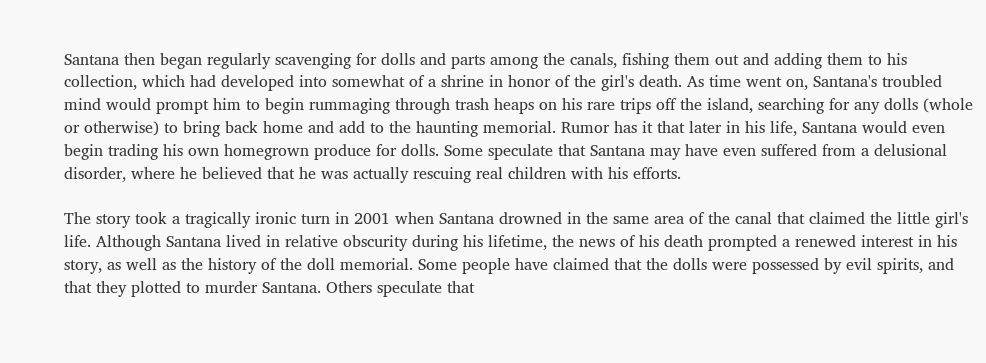Santana then began regularly scavenging for dolls and parts among the canals, fishing them out and adding them to his collection, which had developed into somewhat of a shrine in honor of the girl's death. As time went on, Santana's troubled mind would prompt him to begin rummaging through trash heaps on his rare trips off the island, searching for any dolls (whole or otherwise) to bring back home and add to the haunting memorial. Rumor has it that later in his life, Santana would even begin trading his own homegrown produce for dolls. Some speculate that Santana may have even suffered from a delusional disorder, where he believed that he was actually rescuing real children with his efforts.

The story took a tragically ironic turn in 2001 when Santana drowned in the same area of the canal that claimed the little girl's life. Although Santana lived in relative obscurity during his lifetime, the news of his death prompted a renewed interest in his story, as well as the history of the doll memorial. Some people have claimed that the dolls were possessed by evil spirits, and that they plotted to murder Santana. Others speculate that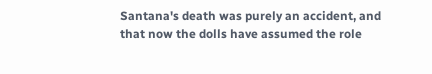Santana's death was purely an accident, and that now the dolls have assumed the role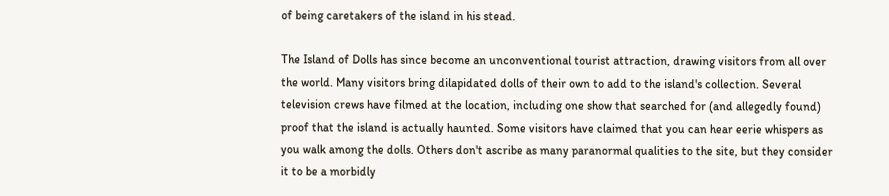of being caretakers of the island in his stead.

The Island of Dolls has since become an unconventional tourist attraction, drawing visitors from all over the world. Many visitors bring dilapidated dolls of their own to add to the island's collection. Several television crews have filmed at the location, including one show that searched for (and allegedly found) proof that the island is actually haunted. Some visitors have claimed that you can hear eerie whispers as you walk among the dolls. Others don't ascribe as many paranormal qualities to the site, but they consider it to be a morbidly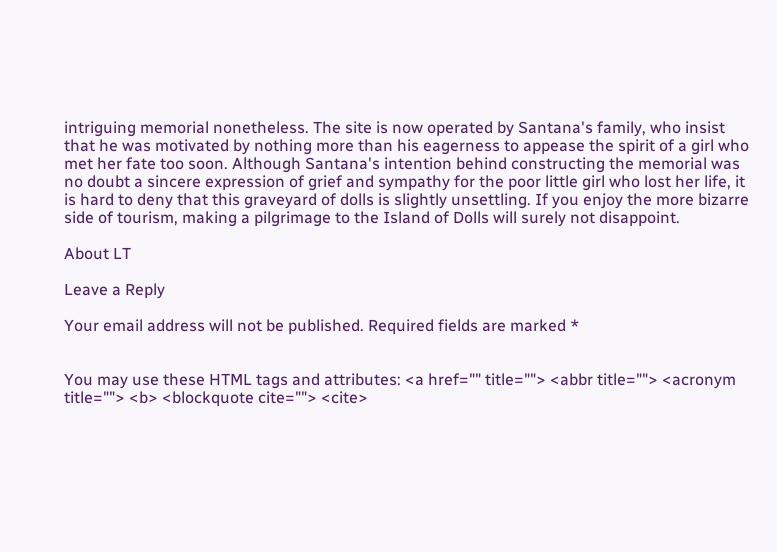intriguing memorial nonetheless. The site is now operated by Santana's family, who insist that he was motivated by nothing more than his eagerness to appease the spirit of a girl who met her fate too soon. Although Santana's intention behind constructing the memorial was no doubt a sincere expression of grief and sympathy for the poor little girl who lost her life, it is hard to deny that this graveyard of dolls is slightly unsettling. If you enjoy the more bizarre side of tourism, making a pilgrimage to the Island of Dolls will surely not disappoint.

About LT

Leave a Reply

Your email address will not be published. Required fields are marked *


You may use these HTML tags and attributes: <a href="" title=""> <abbr title=""> <acronym title=""> <b> <blockquote cite=""> <cite>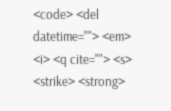<code> <del datetime=""> <em> <i> <q cite=""> <s> <strike> <strong>